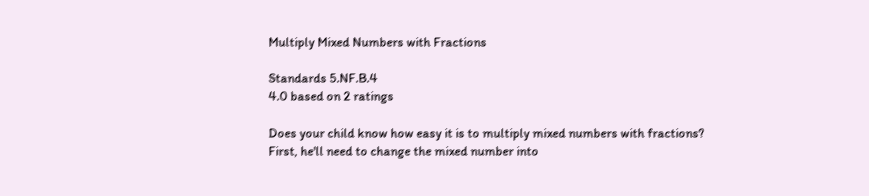Multiply Mixed Numbers with Fractions

Standards 5.NF.B.4
4.0 based on 2 ratings

Does your child know how easy it is to multiply mixed numbers with fractions? First, he'll need to change the mixed number into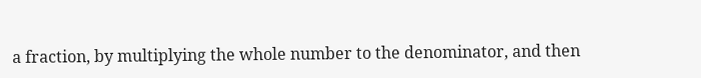a fraction, by multiplying the whole number to the denominator, and then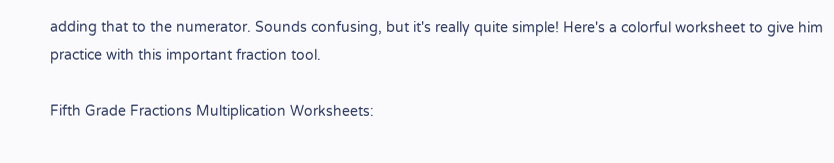adding that to the numerator. Sounds confusing, but it's really quite simple! Here's a colorful worksheet to give him practice with this important fraction tool.

Fifth Grade Fractions Multiplication Worksheets: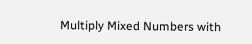Multiply Mixed Numbers with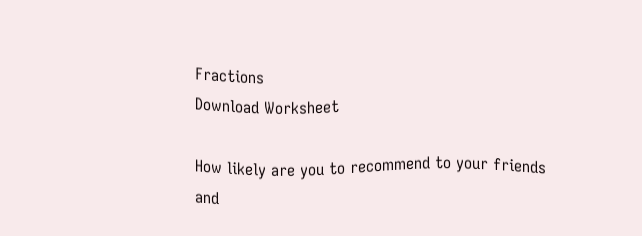Fractions
Download Worksheet

How likely are you to recommend to your friends and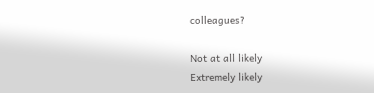colleagues?

Not at all likely
Extremely likely